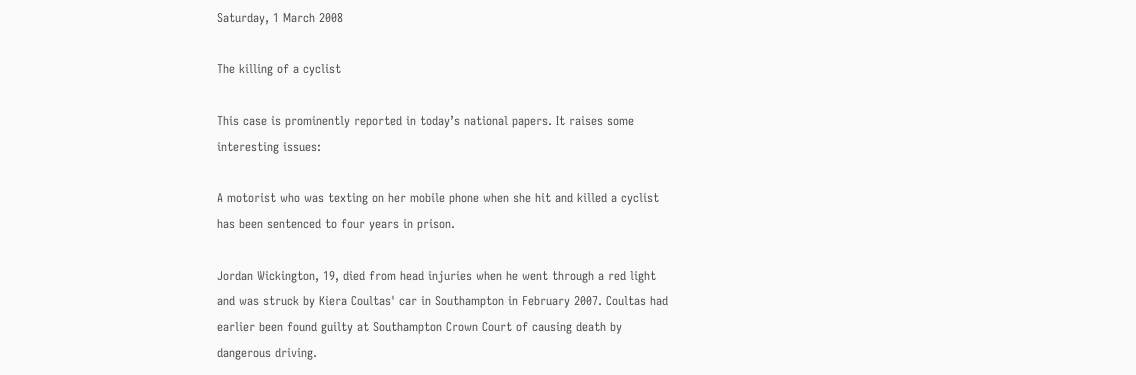Saturday, 1 March 2008

The killing of a cyclist

This case is prominently reported in today’s national papers. It raises some interesting issues:

A motorist who was texting on her mobile phone when she hit and killed a cyclist has been sentenced to four years in prison.

Jordan Wickington, 19, died from head injuries when he went through a red light and was struck by Kiera Coultas' car in Southampton in February 2007. Coultas had earlier been found guilty at Southampton Crown Court of causing death by dangerous driving.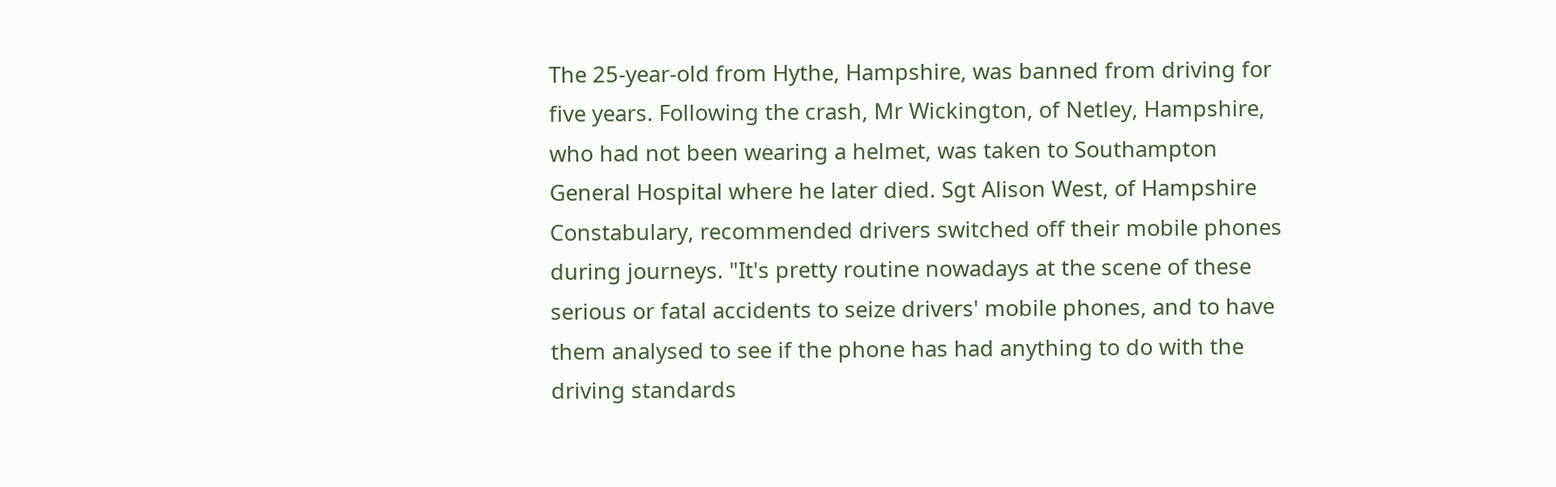The 25-year-old from Hythe, Hampshire, was banned from driving for five years. Following the crash, Mr Wickington, of Netley, Hampshire, who had not been wearing a helmet, was taken to Southampton General Hospital where he later died. Sgt Alison West, of Hampshire Constabulary, recommended drivers switched off their mobile phones during journeys. "It's pretty routine nowadays at the scene of these serious or fatal accidents to seize drivers' mobile phones, and to have them analysed to see if the phone has had anything to do with the driving standards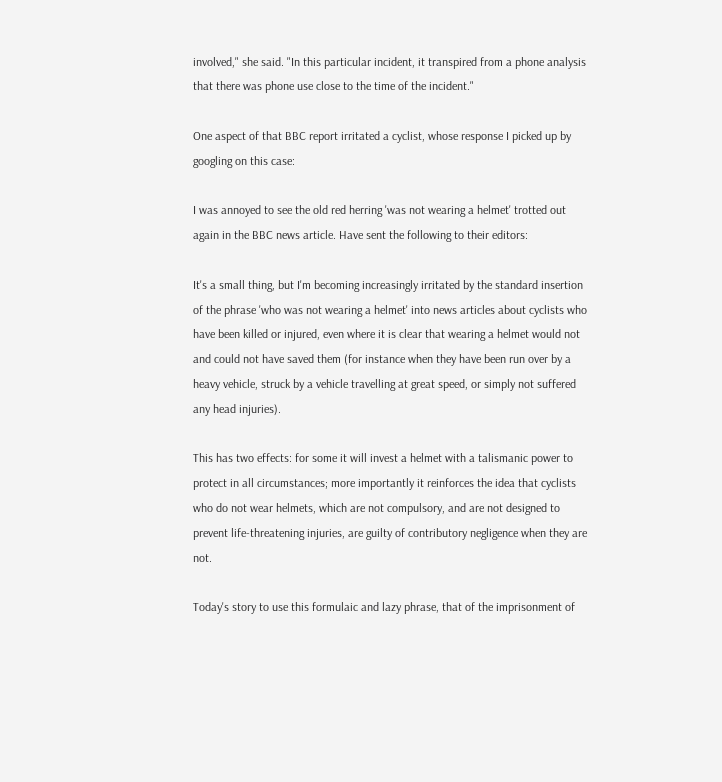involved," she said. "In this particular incident, it transpired from a phone analysis that there was phone use close to the time of the incident."

One aspect of that BBC report irritated a cyclist, whose response I picked up by googling on this case:

I was annoyed to see the old red herring 'was not wearing a helmet' trotted out again in the BBC news article. Have sent the following to their editors:

It's a small thing, but I'm becoming increasingly irritated by the standard insertion of the phrase 'who was not wearing a helmet' into news articles about cyclists who have been killed or injured, even where it is clear that wearing a helmet would not and could not have saved them (for instance when they have been run over by a heavy vehicle, struck by a vehicle travelling at great speed, or simply not suffered any head injuries).

This has two effects: for some it will invest a helmet with a talismanic power to protect in all circumstances; more importantly it reinforces the idea that cyclists who do not wear helmets, which are not compulsory, and are not designed to prevent life-threatening injuries, are guilty of contributory negligence when they are not.

Today's story to use this formulaic and lazy phrase, that of the imprisonment of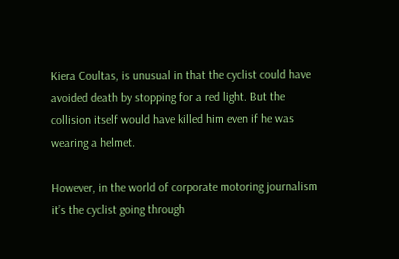Kiera Coultas, is unusual in that the cyclist could have avoided death by stopping for a red light. But the collision itself would have killed him even if he was wearing a helmet.

However, in the world of corporate motoring journalism it’s the cyclist going through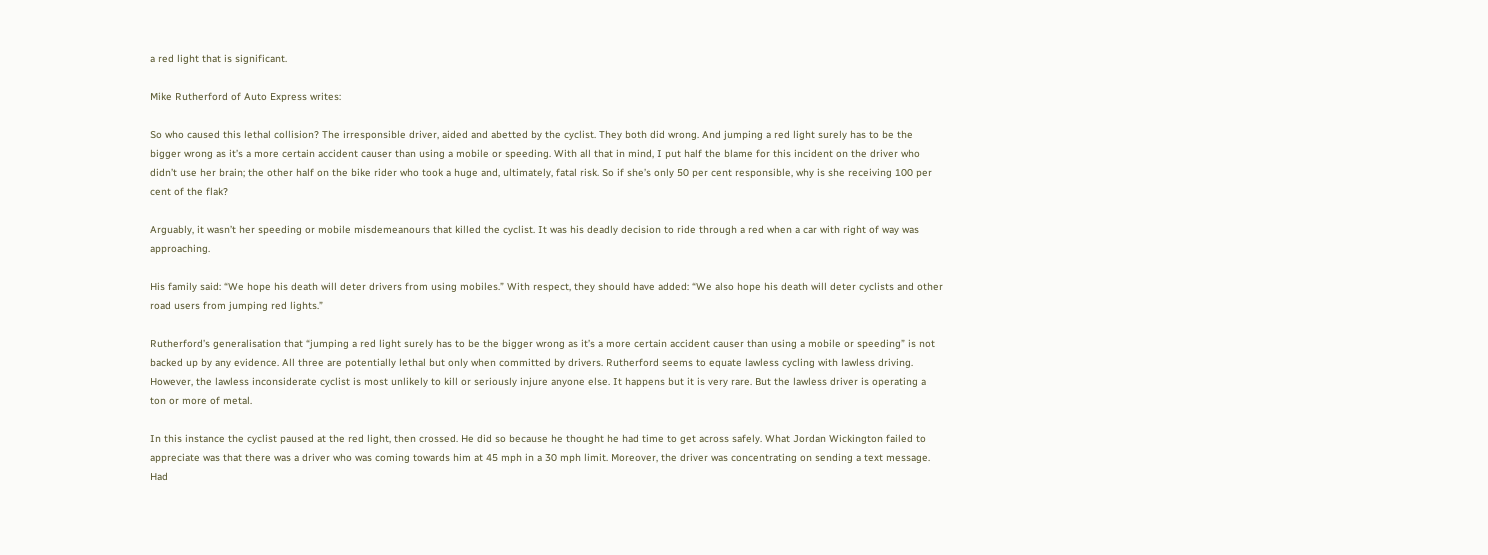a red light that is significant.

Mike Rutherford of Auto Express writes:

So who caused this lethal collision? The irresponsible driver, aided and abetted by the cyclist. They both did wrong. And jumping a red light surely has to be the bigger wrong as it’s a more certain accident causer than using a mobile or speeding. With all that in mind, I put half the blame for this incident on the driver who didn’t use her brain; the other half on the bike rider who took a huge and, ultimately, fatal risk. So if she’s only 50 per cent responsible, why is she receiving 100 per cent of the flak?

Arguably, it wasn’t her speeding or mobile misdemeanours that killed the cyclist. It was his deadly decision to ride through a red when a car with right of way was approaching.

His family said: “We hope his death will deter drivers from using mobiles.” With respect, they should have added: “We also hope his death will deter cyclists and other road users from jumping red lights.”

Rutherford’s generalisation that “jumping a red light surely has to be the bigger wrong as it’s a more certain accident causer than using a mobile or speeding” is not backed up by any evidence. All three are potentially lethal but only when committed by drivers. Rutherford seems to equate lawless cycling with lawless driving. However, the lawless inconsiderate cyclist is most unlikely to kill or seriously injure anyone else. It happens but it is very rare. But the lawless driver is operating a ton or more of metal.

In this instance the cyclist paused at the red light, then crossed. He did so because he thought he had time to get across safely. What Jordan Wickington failed to appreciate was that there was a driver who was coming towards him at 45 mph in a 30 mph limit. Moreover, the driver was concentrating on sending a text message. Had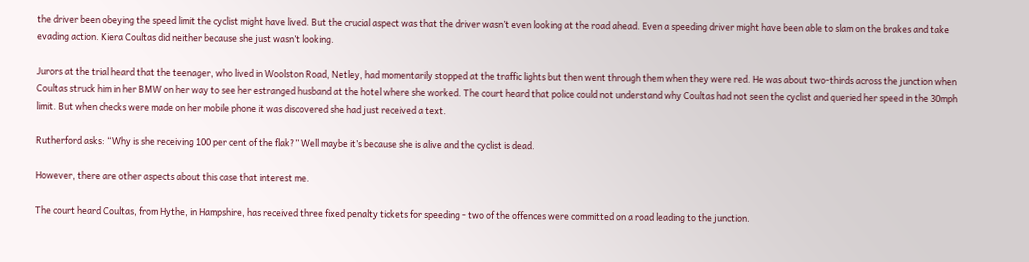the driver been obeying the speed limit the cyclist might have lived. But the crucial aspect was that the driver wasn’t even looking at the road ahead. Even a speeding driver might have been able to slam on the brakes and take evading action. Kiera Coultas did neither because she just wasn’t looking.

Jurors at the trial heard that the teenager, who lived in Woolston Road, Netley, had momentarily stopped at the traffic lights but then went through them when they were red. He was about two-thirds across the junction when Coultas struck him in her BMW on her way to see her estranged husband at the hotel where she worked. The court heard that police could not understand why Coultas had not seen the cyclist and queried her speed in the 30mph limit. But when checks were made on her mobile phone it was discovered she had just received a text.

Rutherford asks: “Why is she receiving 100 per cent of the flak?” Well maybe it’s because she is alive and the cyclist is dead.

However, there are other aspects about this case that interest me.

The court heard Coultas, from Hythe, in Hampshire, has received three fixed penalty tickets for speeding - two of the offences were committed on a road leading to the junction.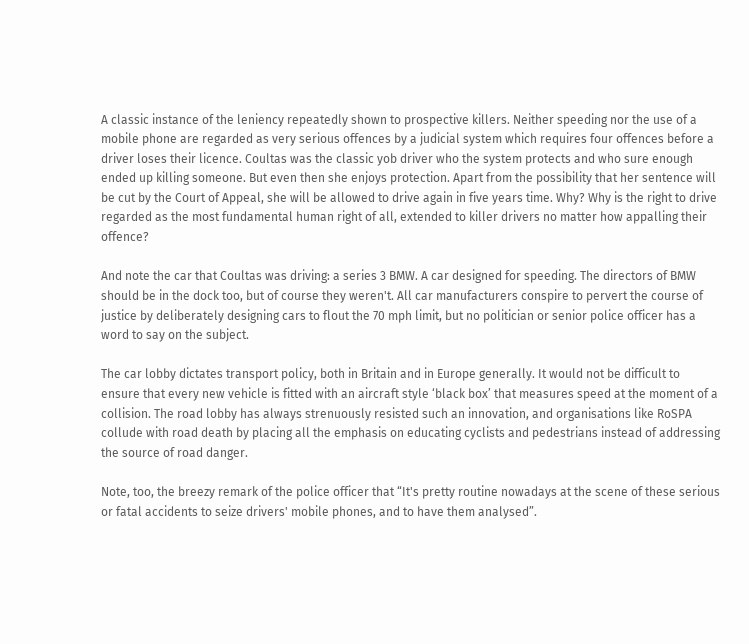A classic instance of the leniency repeatedly shown to prospective killers. Neither speeding nor the use of a mobile phone are regarded as very serious offences by a judicial system which requires four offences before a driver loses their licence. Coultas was the classic yob driver who the system protects and who sure enough ended up killing someone. But even then she enjoys protection. Apart from the possibility that her sentence will be cut by the Court of Appeal, she will be allowed to drive again in five years time. Why? Why is the right to drive regarded as the most fundamental human right of all, extended to killer drivers no matter how appalling their offence?

And note the car that Coultas was driving: a series 3 BMW. A car designed for speeding. The directors of BMW should be in the dock too, but of course they weren't. All car manufacturers conspire to pervert the course of justice by deliberately designing cars to flout the 70 mph limit, but no politician or senior police officer has a word to say on the subject.

The car lobby dictates transport policy, both in Britain and in Europe generally. It would not be difficult to ensure that every new vehicle is fitted with an aircraft style ‘black box’ that measures speed at the moment of a collision. The road lobby has always strenuously resisted such an innovation, and organisations like RoSPA collude with road death by placing all the emphasis on educating cyclists and pedestrians instead of addressing the source of road danger.

Note, too, the breezy remark of the police officer that “It's pretty routine nowadays at the scene of these serious or fatal accidents to seize drivers' mobile phones, and to have them analysed”.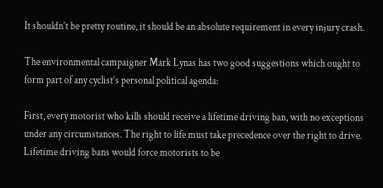It shouldn’t be pretty routine, it should be an absolute requirement in every injury crash.

The environmental campaigner Mark Lynas has two good suggestions which ought to form part of any cyclist’s personal political agenda:

First, every motorist who kills should receive a lifetime driving ban, with no exceptions under any circumstances. The right to life must take precedence over the right to drive. Lifetime driving bans would force motorists to be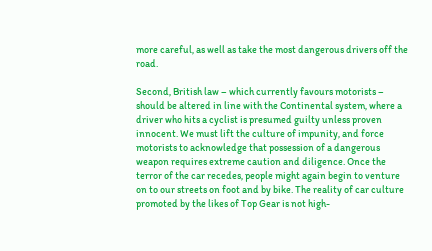more careful, as well as take the most dangerous drivers off the road.

Second, British law – which currently favours motorists – should be altered in line with the Continental system, where a driver who hits a cyclist is presumed guilty unless proven innocent. We must lift the culture of impunity, and force motorists to acknowledge that possession of a dangerous weapon requires extreme caution and diligence. Once the terror of the car recedes, people might again begin to venture on to our streets on foot and by bike. The reality of car culture promoted by the likes of Top Gear is not high-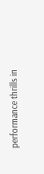performance thrills in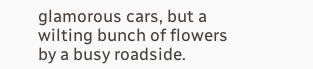glamorous cars, but a wilting bunch of flowers by a busy roadside.